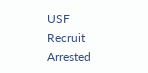USF Recruit Arrested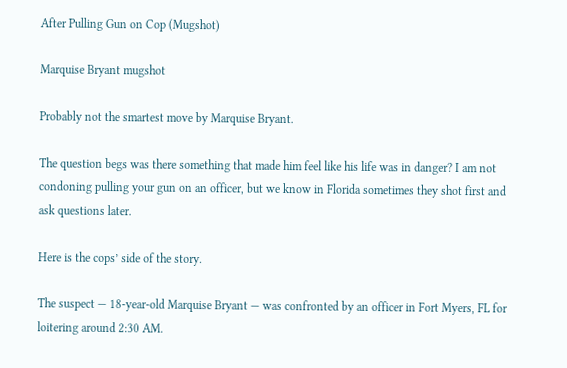After Pulling Gun on Cop (Mugshot)

Marquise Bryant mugshot

Probably not the smartest move by Marquise Bryant.

The question begs was there something that made him feel like his life was in danger? I am not condoning pulling your gun on an officer, but we know in Florida sometimes they shot first and ask questions later.

Here is the cops’ side of the story.

The suspect — 18-year-old Marquise Bryant — was confronted by an officer in Fort Myers, FL for loitering around 2:30 AM.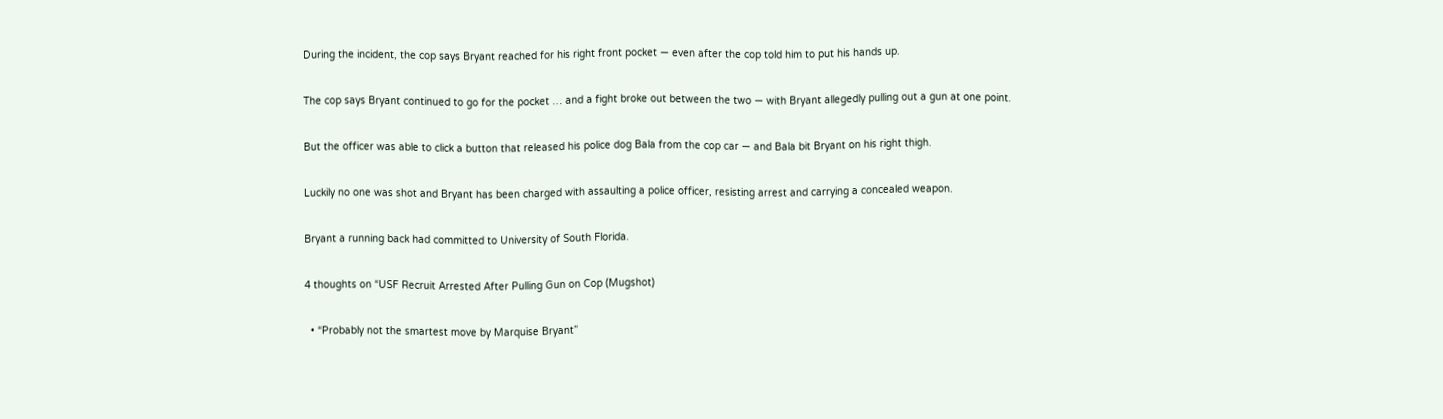During the incident, the cop says Bryant reached for his right front pocket — even after the cop told him to put his hands up.

The cop says Bryant continued to go for the pocket … and a fight broke out between the two — with Bryant allegedly pulling out a gun at one point.

But the officer was able to click a button that released his police dog Bala from the cop car — and Bala bit Bryant on his right thigh.

Luckily no one was shot and Bryant has been charged with assaulting a police officer, resisting arrest and carrying a concealed weapon.

Bryant a running back had committed to University of South Florida.

4 thoughts on “USF Recruit Arrested After Pulling Gun on Cop (Mugshot)

  • “Probably not the smartest move by Marquise Bryant”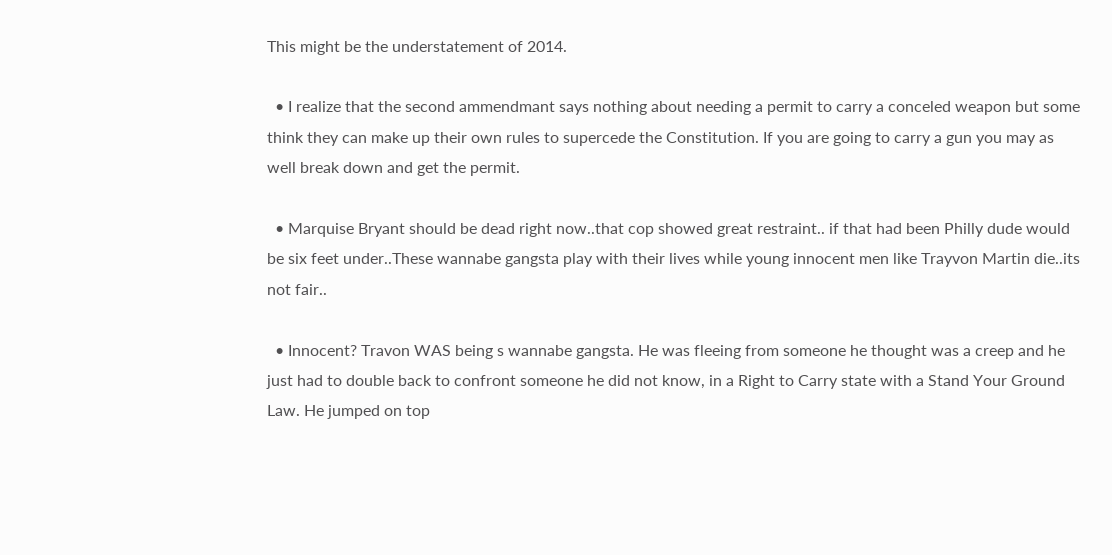This might be the understatement of 2014.

  • I realize that the second ammendmant says nothing about needing a permit to carry a conceled weapon but some think they can make up their own rules to supercede the Constitution. If you are going to carry a gun you may as well break down and get the permit.

  • Marquise Bryant should be dead right now..that cop showed great restraint.. if that had been Philly dude would be six feet under..These wannabe gangsta play with their lives while young innocent men like Trayvon Martin die..its not fair..

  • Innocent? Travon WAS being s wannabe gangsta. He was fleeing from someone he thought was a creep and he just had to double back to confront someone he did not know, in a Right to Carry state with a Stand Your Ground Law. He jumped on top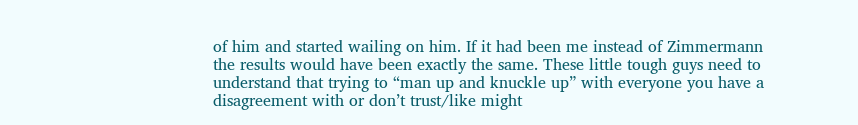of him and started wailing on him. If it had been me instead of Zimmermann the results would have been exactly the same. These little tough guys need to understand that trying to “man up and knuckle up” with everyone you have a disagreement with or don’t trust/like might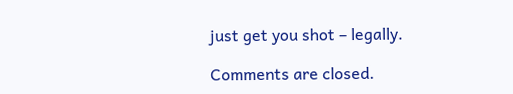just get you shot – legally.

Comments are closed.